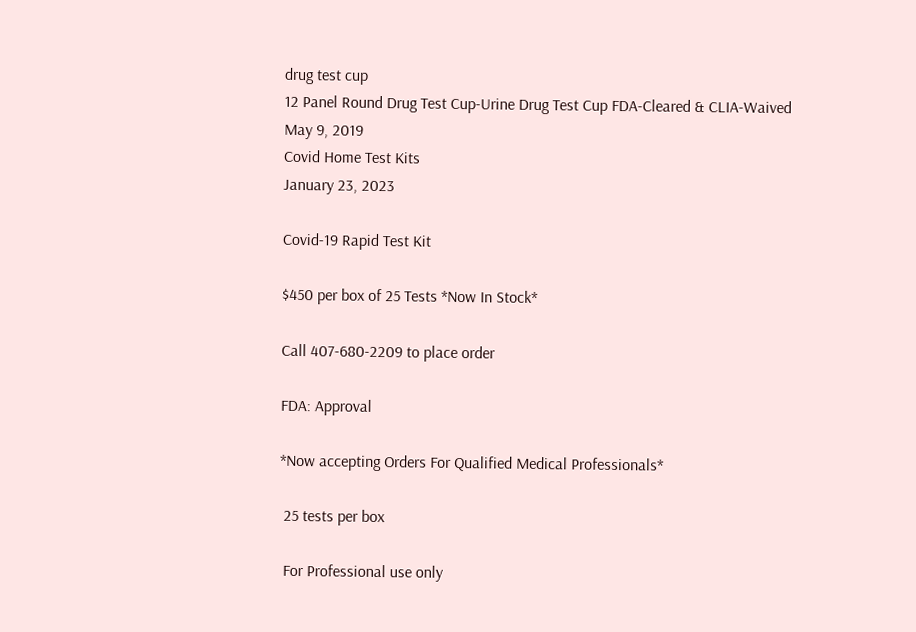drug test cup
12 Panel Round Drug Test Cup-Urine Drug Test Cup FDA-Cleared & CLIA-Waived
May 9, 2019
Covid Home Test Kits
January 23, 2023

Covid-19 Rapid Test Kit

$450 per box of 25 Tests *Now In Stock*

Call 407-680-2209 to place order

FDA: Approval

*Now accepting Orders For Qualified Medical Professionals*

 25 tests per box

 For Professional use only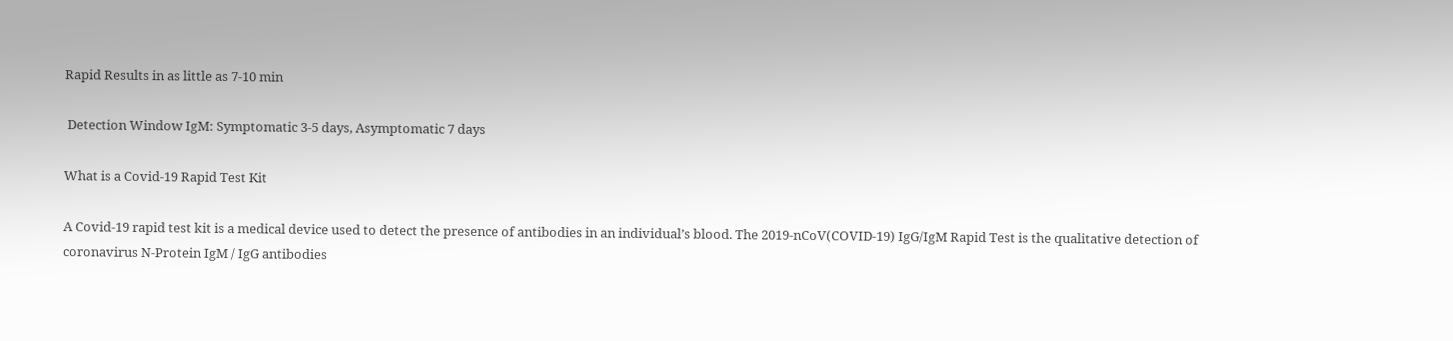Rapid Results in as little as 7-10 min

 Detection Window IgM: Symptomatic 3-5 days, Asymptomatic 7 days

What is a Covid-19 Rapid Test Kit

A Covid-19 rapid test kit is a medical device used to detect the presence of antibodies in an individual’s blood. The 2019-nCoV(COVID-19) IgG/IgM Rapid Test is the qualitative detection of coronavirus N-Protein IgM / IgG antibodies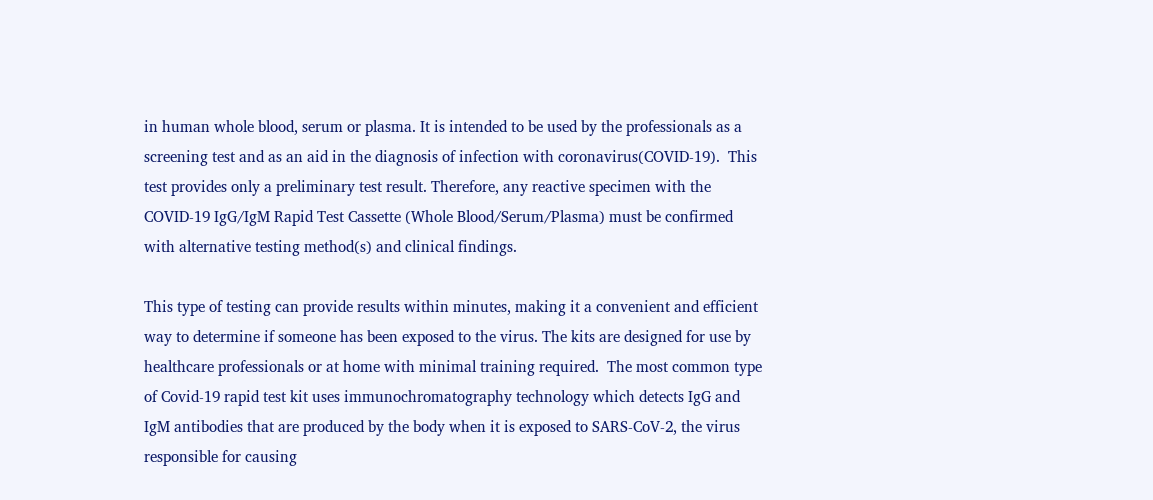in human whole blood, serum or plasma. It is intended to be used by the professionals as a screening test and as an aid in the diagnosis of infection with coronavirus(COVID-19).  This test provides only a preliminary test result. Therefore, any reactive specimen with the COVID-19 IgG/IgM Rapid Test Cassette (Whole Blood/Serum/Plasma) must be confirmed with alternative testing method(s) and clinical findings.

This type of testing can provide results within minutes, making it a convenient and efficient way to determine if someone has been exposed to the virus. The kits are designed for use by healthcare professionals or at home with minimal training required.  The most common type of Covid-19 rapid test kit uses immunochromatography technology which detects IgG and IgM antibodies that are produced by the body when it is exposed to SARS-CoV-2, the virus responsible for causing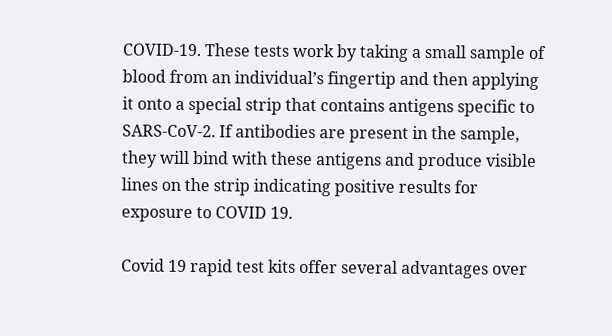COVID-19. These tests work by taking a small sample of blood from an individual’s fingertip and then applying it onto a special strip that contains antigens specific to SARS-CoV-2. If antibodies are present in the sample, they will bind with these antigens and produce visible lines on the strip indicating positive results for exposure to COVID 19.

Covid 19 rapid test kits offer several advantages over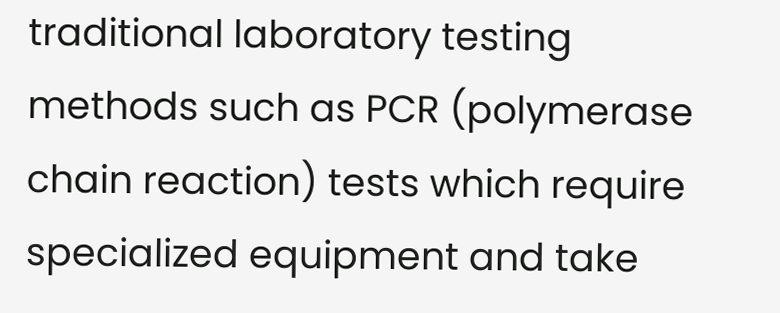traditional laboratory testing methods such as PCR (polymerase chain reaction) tests which require specialized equipment and take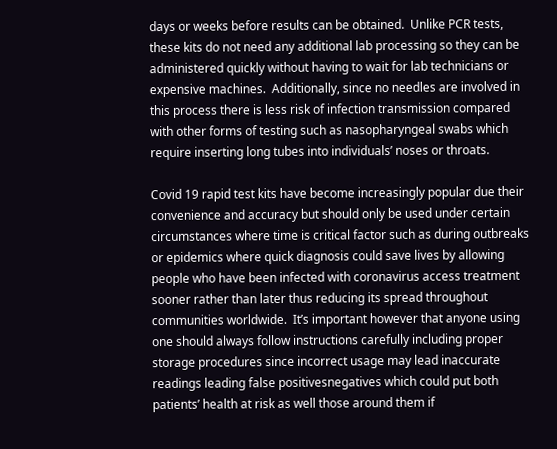days or weeks before results can be obtained.  Unlike PCR tests, these kits do not need any additional lab processing so they can be administered quickly without having to wait for lab technicians or expensive machines.  Additionally, since no needles are involved in this process there is less risk of infection transmission compared with other forms of testing such as nasopharyngeal swabs which require inserting long tubes into individuals’ noses or throats.

Covid 19 rapid test kits have become increasingly popular due their convenience and accuracy but should only be used under certain circumstances where time is critical factor such as during outbreaks or epidemics where quick diagnosis could save lives by allowing people who have been infected with coronavirus access treatment sooner rather than later thus reducing its spread throughout communities worldwide.  It’s important however that anyone using one should always follow instructions carefully including proper storage procedures since incorrect usage may lead inaccurate readings leading false positivesnegatives which could put both patients’ health at risk as well those around them if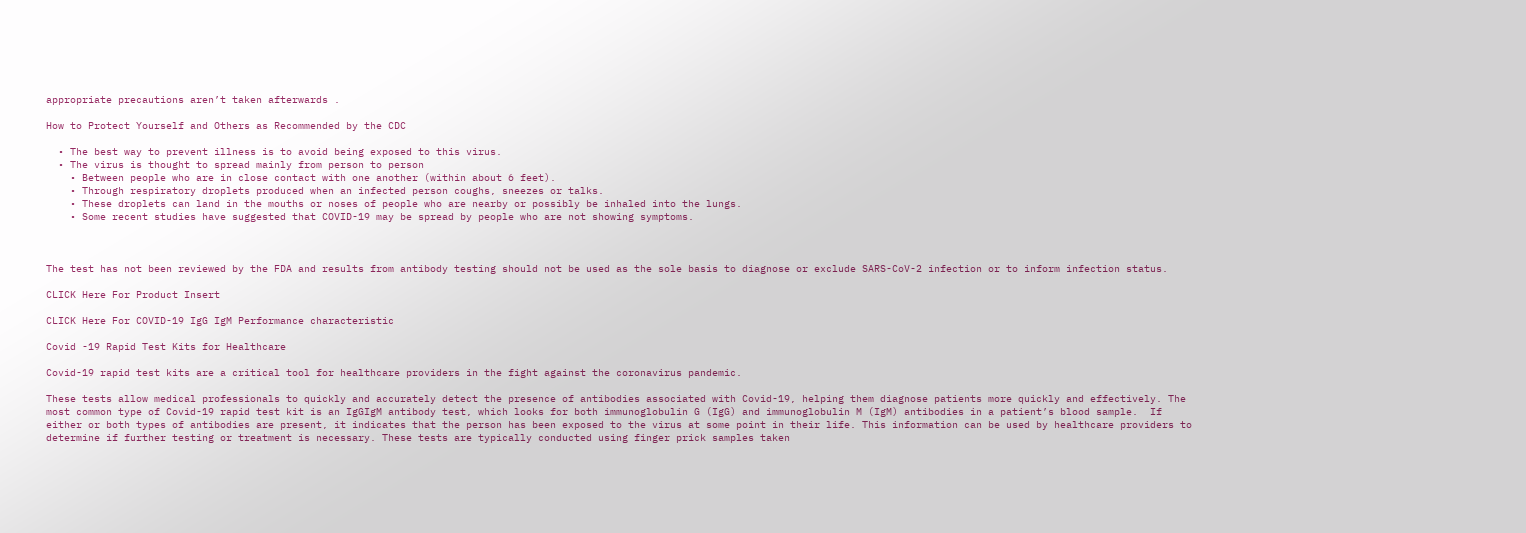appropriate precautions aren’t taken afterwards .

How to Protect Yourself and Others as Recommended by the CDC

  • The best way to prevent illness is to avoid being exposed to this virus.
  • The virus is thought to spread mainly from person to person
    • Between people who are in close contact with one another (within about 6 feet).
    • Through respiratory droplets produced when an infected person coughs, sneezes or talks.
    • These droplets can land in the mouths or noses of people who are nearby or possibly be inhaled into the lungs.
    • Some recent studies have suggested that COVID-19 may be spread by people who are not showing symptoms.



The test has not been reviewed by the FDA and results from antibody testing should not be used as the sole basis to diagnose or exclude SARS-CoV-2 infection or to inform infection status.

CLICK Here For Product Insert

CLICK Here For COVID-19 IgG IgM Performance characteristic

Covid -19 Rapid Test Kits for Healthcare

Covid-19 rapid test kits are a critical tool for healthcare providers in the fight against the coronavirus pandemic.

These tests allow medical professionals to quickly and accurately detect the presence of antibodies associated with Covid-19, helping them diagnose patients more quickly and effectively. The most common type of Covid-19 rapid test kit is an IgGIgM antibody test, which looks for both immunoglobulin G (IgG) and immunoglobulin M (IgM) antibodies in a patient’s blood sample.  If either or both types of antibodies are present, it indicates that the person has been exposed to the virus at some point in their life. This information can be used by healthcare providers to determine if further testing or treatment is necessary. These tests are typically conducted using finger prick samples taken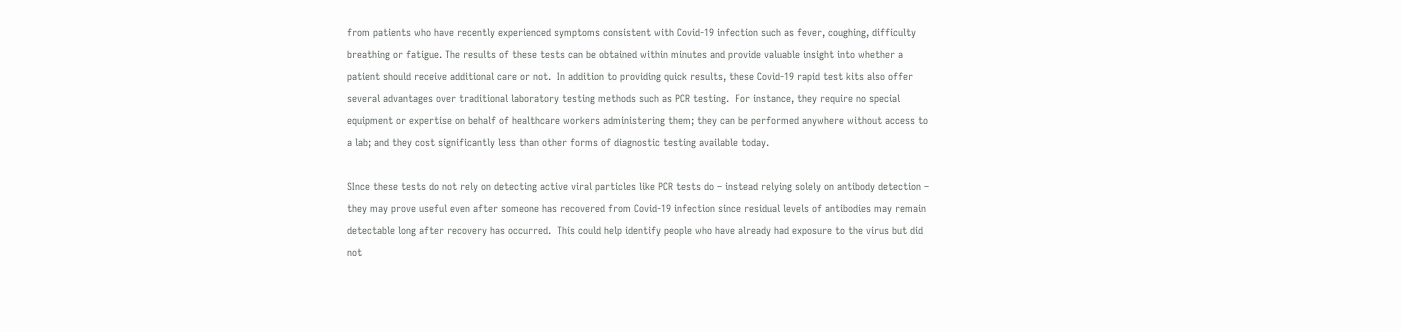from patients who have recently experienced symptoms consistent with Covid-19 infection such as fever, coughing, difficulty breathing or fatigue. The results of these tests can be obtained within minutes and provide valuable insight into whether a patient should receive additional care or not.  In addition to providing quick results, these Covid-19 rapid test kits also offer several advantages over traditional laboratory testing methods such as PCR testing.  For instance, they require no special equipment or expertise on behalf of healthcare workers administering them; they can be performed anywhere without access to a lab; and they cost significantly less than other forms of diagnostic testing available today.

SInce these tests do not rely on detecting active viral particles like PCR tests do – instead relying solely on antibody detection – they may prove useful even after someone has recovered from Covid-19 infection since residual levels of antibodies may remain detectable long after recovery has occurred.  This could help identify people who have already had exposure to the virus but did not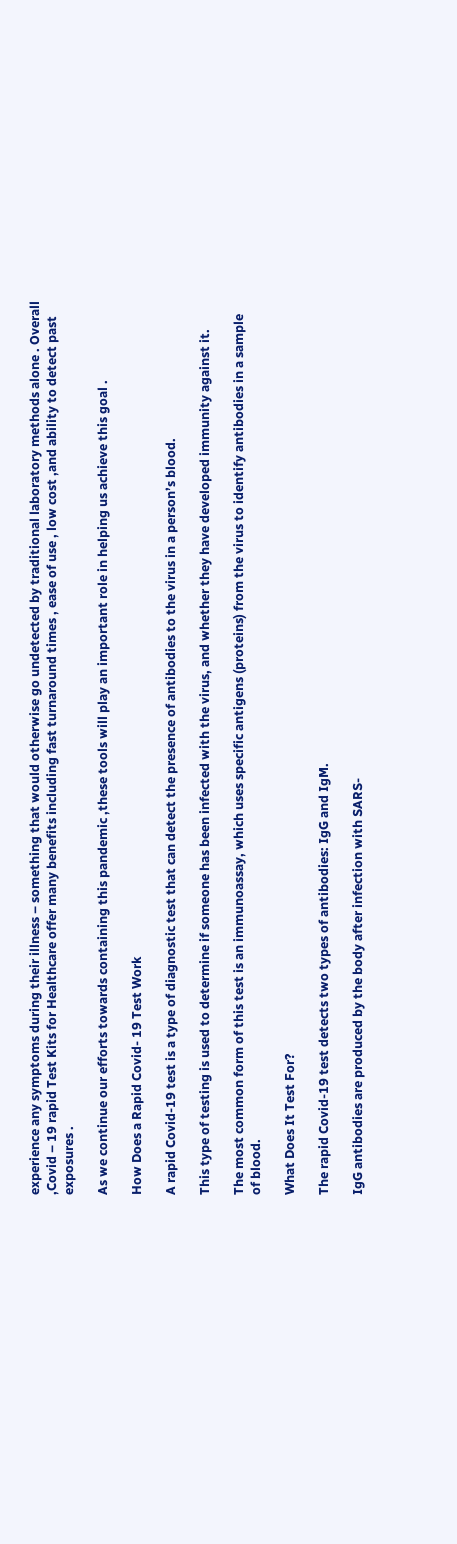experience any symptoms during their illness – something that would otherwise go undetected by traditional laboratory methods alone . Overall ,Covid – 19 rapid Test Kits for Healthcare offer many benefits including fast turnaround times , ease of use , low cost ,and ability to detect past exposures .

As we continue our efforts towards containing this pandemic ,these tools will play an important role in helping us achieve this goal .

How Does a Rapid Covid- 19 Test Work

A rapid Covid-19 test is a type of diagnostic test that can detect the presence of antibodies to the virus in a person’s blood.

This type of testing is used to determine if someone has been infected with the virus, and whether they have developed immunity against it.

The most common form of this test is an immunoassay, which uses specific antigens (proteins) from the virus to identify antibodies in a sample of blood.

What Does It Test For?

The rapid Covid-19 test detects two types of antibodies: IgG and IgM.

IgG antibodies are produced by the body after infection with SARS-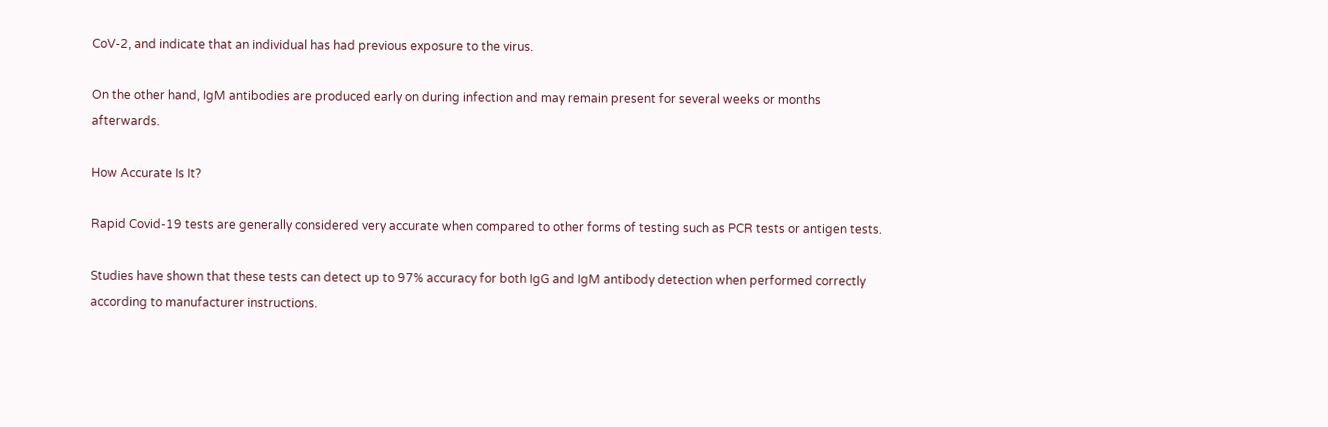CoV-2, and indicate that an individual has had previous exposure to the virus.

On the other hand, IgM antibodies are produced early on during infection and may remain present for several weeks or months afterwards.

How Accurate Is It?

Rapid Covid-19 tests are generally considered very accurate when compared to other forms of testing such as PCR tests or antigen tests.

Studies have shown that these tests can detect up to 97% accuracy for both IgG and IgM antibody detection when performed correctly according to manufacturer instructions.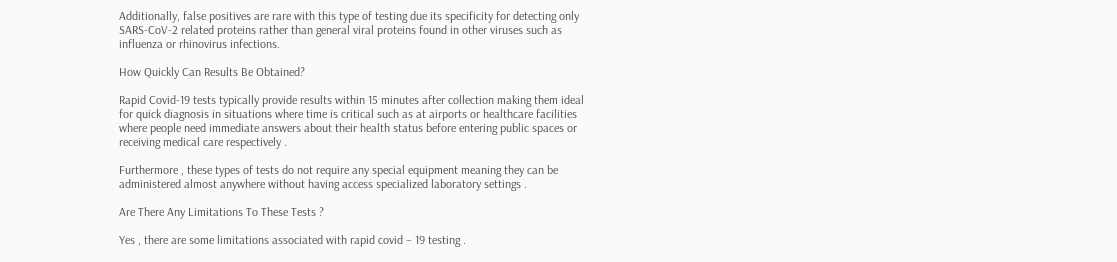Additionally, false positives are rare with this type of testing due its specificity for detecting only SARS-CoV-2 related proteins rather than general viral proteins found in other viruses such as influenza or rhinovirus infections.

How Quickly Can Results Be Obtained?

Rapid Covid-19 tests typically provide results within 15 minutes after collection making them ideal for quick diagnosis in situations where time is critical such as at airports or healthcare facilities where people need immediate answers about their health status before entering public spaces or receiving medical care respectively .

Furthermore , these types of tests do not require any special equipment meaning they can be administered almost anywhere without having access specialized laboratory settings .

Are There Any Limitations To These Tests ?

Yes , there are some limitations associated with rapid covid – 19 testing .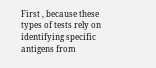First , because these types of tests rely on identifying specific antigens from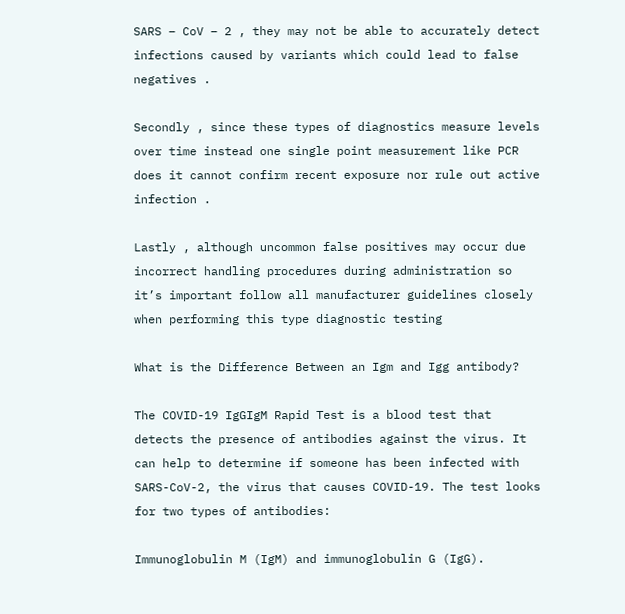SARS – CoV – 2 , they may not be able to accurately detect infections caused by variants which could lead to false negatives .

Secondly , since these types of diagnostics measure levels over time instead one single point measurement like PCR does it cannot confirm recent exposure nor rule out active infection .

Lastly , although uncommon false positives may occur due incorrect handling procedures during administration so it’s important follow all manufacturer guidelines closely when performing this type diagnostic testing

What is the Difference Between an Igm and Igg antibody?

The COVID-19 IgGIgM Rapid Test is a blood test that detects the presence of antibodies against the virus. It can help to determine if someone has been infected with SARS-CoV-2, the virus that causes COVID-19. The test looks for two types of antibodies:

Immunoglobulin M (IgM) and immunoglobulin G (IgG).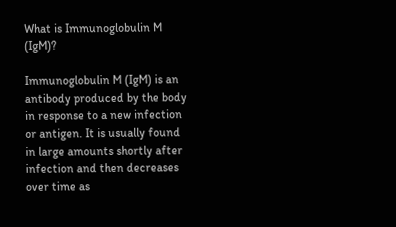What is Immunoglobulin M (IgM)?

Immunoglobulin M (IgM) is an antibody produced by the body in response to a new infection or antigen. It is usually found in large amounts shortly after infection and then decreases over time as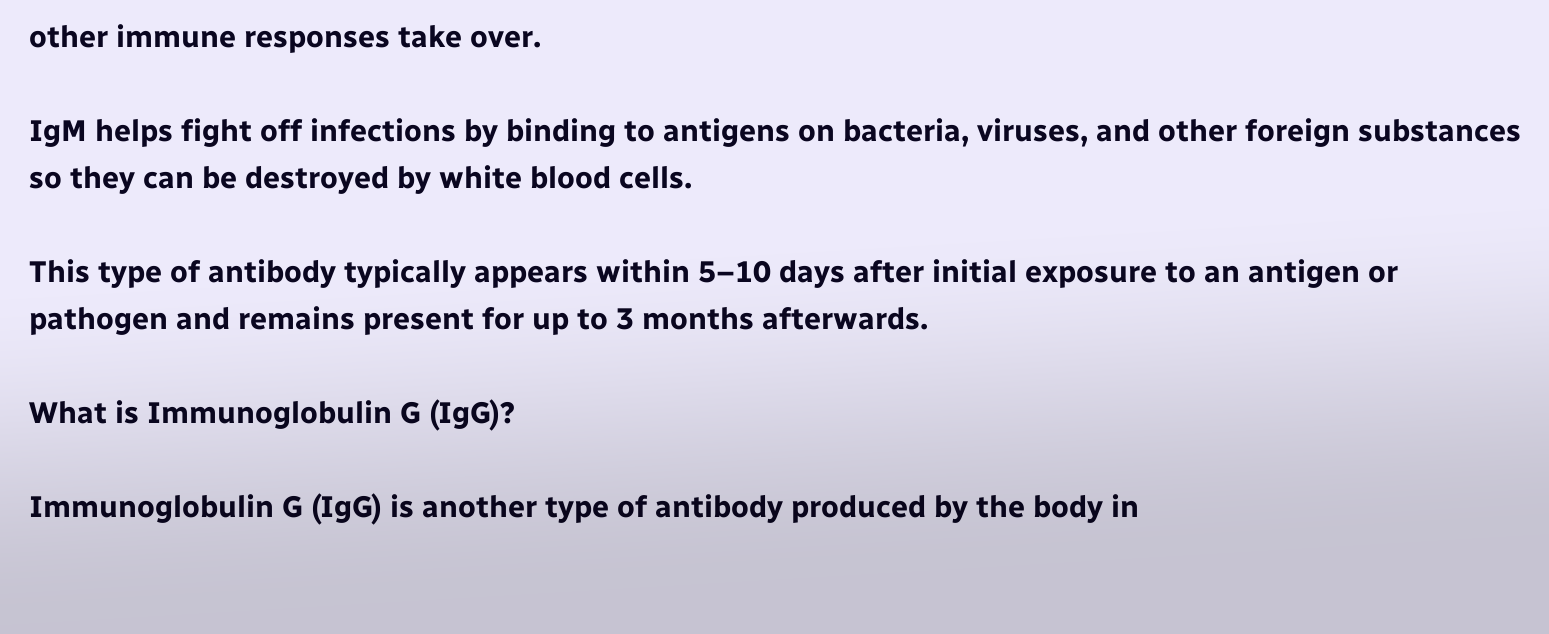other immune responses take over.

IgM helps fight off infections by binding to antigens on bacteria, viruses, and other foreign substances so they can be destroyed by white blood cells.

This type of antibody typically appears within 5–10 days after initial exposure to an antigen or pathogen and remains present for up to 3 months afterwards.

What is Immunoglobulin G (IgG)?

Immunoglobulin G (IgG) is another type of antibody produced by the body in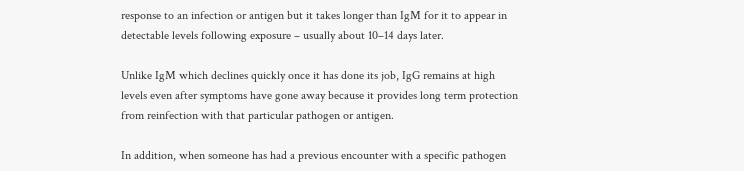response to an infection or antigen but it takes longer than IgM for it to appear in detectable levels following exposure – usually about 10–14 days later.

Unlike IgM which declines quickly once it has done its job, IgG remains at high levels even after symptoms have gone away because it provides long term protection from reinfection with that particular pathogen or antigen.

In addition, when someone has had a previous encounter with a specific pathogen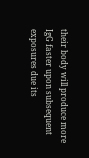their body will produce more IgG faster upon subsequent exposures due its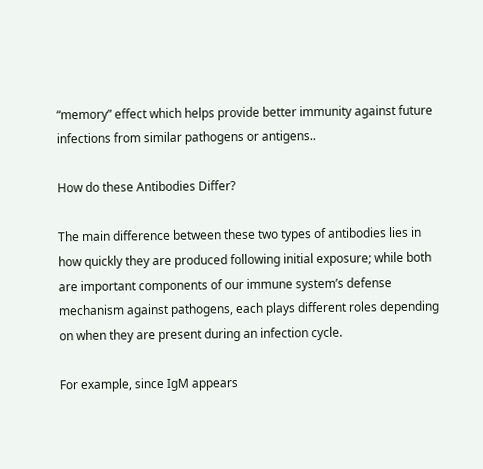“memory” effect which helps provide better immunity against future infections from similar pathogens or antigens..

How do these Antibodies Differ?

The main difference between these two types of antibodies lies in how quickly they are produced following initial exposure; while both are important components of our immune system’s defense mechanism against pathogens, each plays different roles depending on when they are present during an infection cycle.

For example, since IgM appears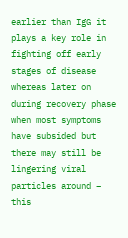earlier than IgG it plays a key role in fighting off early stages of disease whereas later on during recovery phase when most symptoms have subsided but there may still be lingering viral particles around – this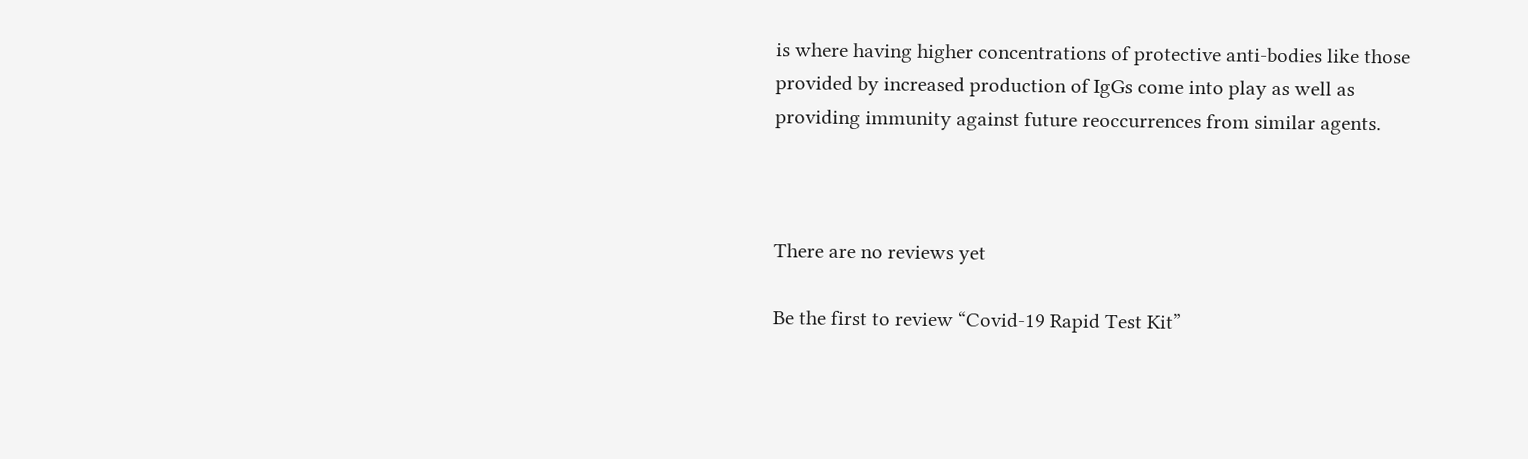is where having higher concentrations of protective anti-bodies like those provided by increased production of IgGs come into play as well as providing immunity against future reoccurrences from similar agents.



There are no reviews yet

Be the first to review “Covid-19 Rapid Test Kit”